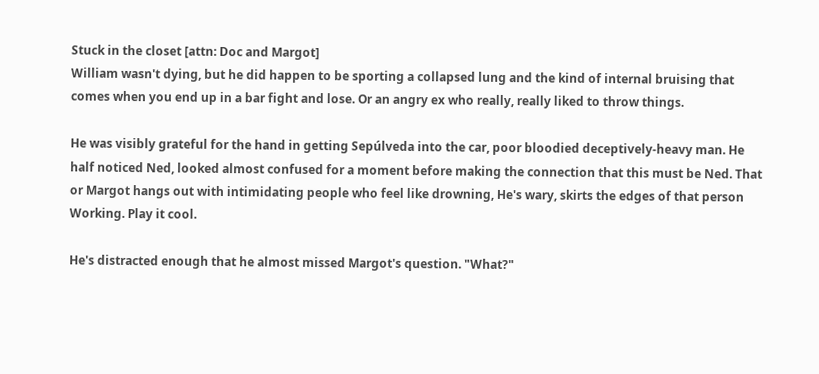Stuck in the closet [attn: Doc and Margot]
William wasn't dying, but he did happen to be sporting a collapsed lung and the kind of internal bruising that comes when you end up in a bar fight and lose. Or an angry ex who really, really liked to throw things.

He was visibly grateful for the hand in getting Sepúlveda into the car, poor bloodied deceptively-heavy man. He half noticed Ned, looked almost confused for a moment before making the connection that this must be Ned. That or Margot hangs out with intimidating people who feel like drowning, He's wary, skirts the edges of that person Working. Play it cool.

He's distracted enough that he almost missed Margot's question. "What?"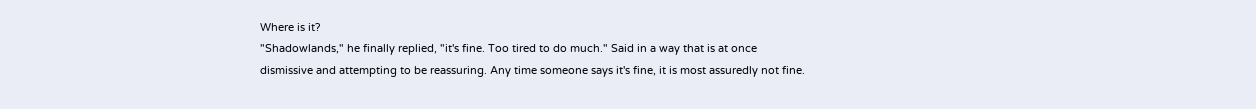Where is it?
"Shadowlands," he finally replied, "it's fine. Too tired to do much." Said in a way that is at once dismissive and attempting to be reassuring. Any time someone says it's fine, it is most assuredly not fine.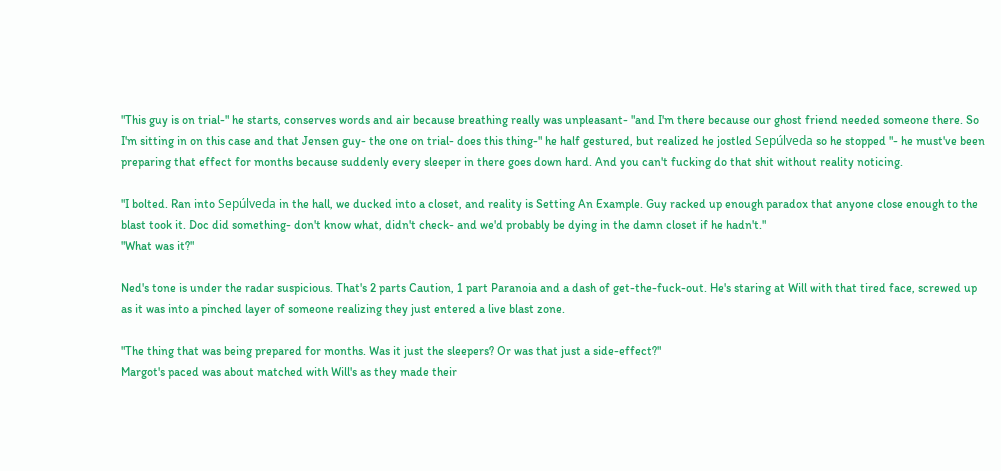"This guy is on trial-" he starts, conserves words and air because breathing really was unpleasant- "and I'm there because our ghost friend needed someone there. So I'm sitting in on this case and that Jensen guy- the one on trial- does this thing-" he half gestured, but realized he jostled Sepúlveda so he stopped "- he must've been preparing that effect for months because suddenly every sleeper in there goes down hard. And you can't fucking do that shit without reality noticing.

"I bolted. Ran into Sepúlveda in the hall, we ducked into a closet, and reality is Setting An Example. Guy racked up enough paradox that anyone close enough to the blast took it. Doc did something- don't know what, didn't check- and we'd probably be dying in the damn closet if he hadn't."
"What was it?"

Ned's tone is under the radar suspicious. That's 2 parts Caution, 1 part Paranoia and a dash of get-the-fuck-out. He's staring at Will with that tired face, screwed up as it was into a pinched layer of someone realizing they just entered a live blast zone.

"The thing that was being prepared for months. Was it just the sleepers? Or was that just a side-effect?"
Margot's paced was about matched with Will's as they made their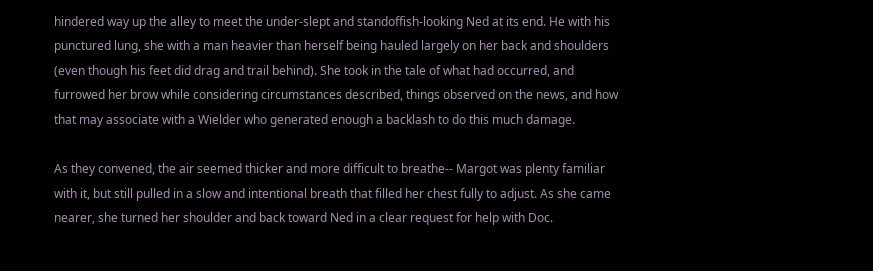hindered way up the alley to meet the under-slept and standoffish-looking Ned at its end. He with his punctured lung, she with a man heavier than herself being hauled largely on her back and shoulders (even though his feet did drag and trail behind). She took in the tale of what had occurred, and furrowed her brow while considering circumstances described, things observed on the news, and how that may associate with a Wielder who generated enough a backlash to do this much damage.

As they convened, the air seemed thicker and more difficult to breathe-- Margot was plenty familiar with it, but still pulled in a slow and intentional breath that filled her chest fully to adjust. As she came nearer, she turned her shoulder and back toward Ned in a clear request for help with Doc.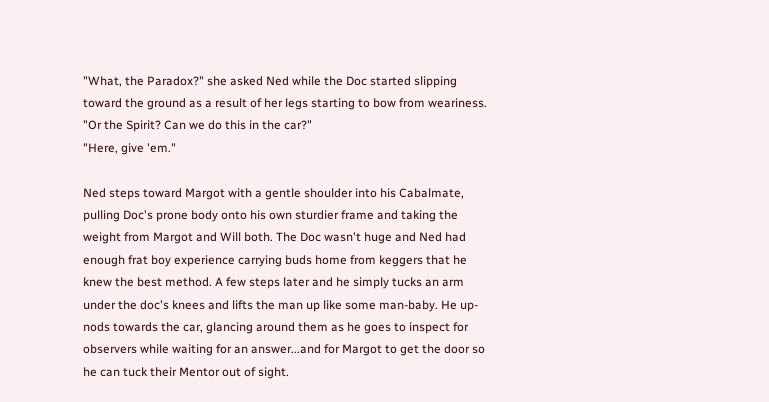"What, the Paradox?" she asked Ned while the Doc started slipping toward the ground as a result of her legs starting to bow from weariness. "Or the Spirit? Can we do this in the car?"
"Here, give 'em."

Ned steps toward Margot with a gentle shoulder into his Cabalmate, pulling Doc's prone body onto his own sturdier frame and taking the weight from Margot and Will both. The Doc wasn't huge and Ned had enough frat boy experience carrying buds home from keggers that he knew the best method. A few steps later and he simply tucks an arm under the doc's knees and lifts the man up like some man-baby. He up-nods towards the car, glancing around them as he goes to inspect for observers while waiting for an answer...and for Margot to get the door so he can tuck their Mentor out of sight.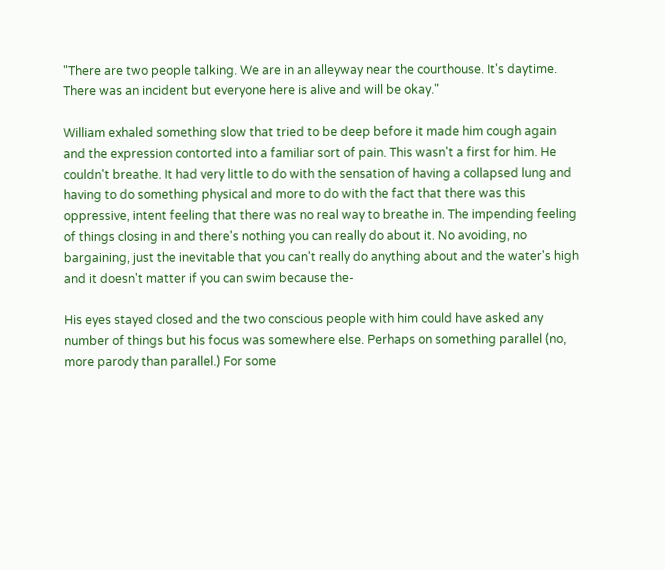"There are two people talking. We are in an alleyway near the courthouse. It's daytime. There was an incident but everyone here is alive and will be okay."

William exhaled something slow that tried to be deep before it made him cough again and the expression contorted into a familiar sort of pain. This wasn't a first for him. He couldn't breathe. It had very little to do with the sensation of having a collapsed lung and having to do something physical and more to do with the fact that there was this oppressive, intent feeling that there was no real way to breathe in. The impending feeling of things closing in and there's nothing you can really do about it. No avoiding, no bargaining, just the inevitable that you can't really do anything about and the water's high and it doesn't matter if you can swim because the-

His eyes stayed closed and the two conscious people with him could have asked any number of things but his focus was somewhere else. Perhaps on something parallel (no, more parody than parallel.) For some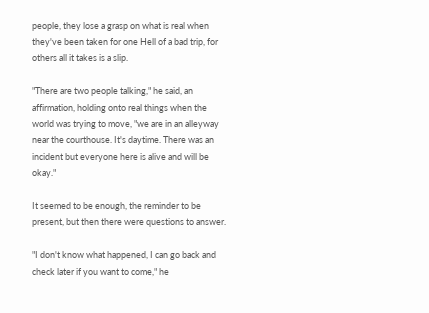people, they lose a grasp on what is real when they've been taken for one Hell of a bad trip, for others all it takes is a slip.

"There are two people talking," he said, an affirmation, holding onto real things when the world was trying to move, "we are in an alleyway near the courthouse. It's daytime. There was an incident but everyone here is alive and will be okay."

It seemed to be enough, the reminder to be present, but then there were questions to answer.

"I don't know what happened, I can go back and check later if you want to come," he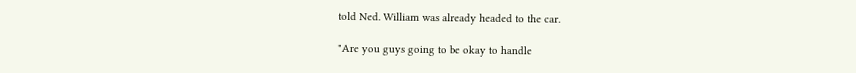told Ned. William was already headed to the car.

"Are you guys going to be okay to handle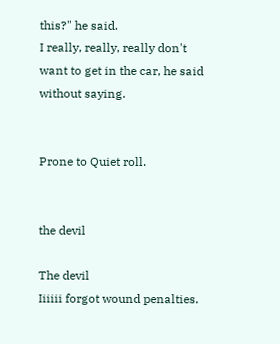this?" he said.
I really, really, really don't want to get in the car, he said without saying.


Prone to Quiet roll.


the devil

The devil
Iiiiii forgot wound penalties.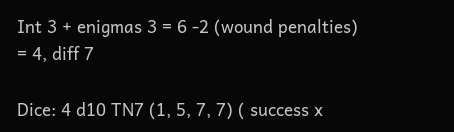Int 3 + enigmas 3 = 6 -2 (wound penalties) = 4, diff 7

Dice: 4 d10 TN7 (1, 5, 7, 7) ( success x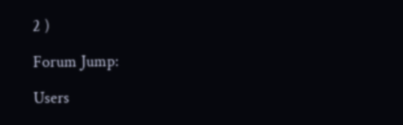2 )

Forum Jump:

Users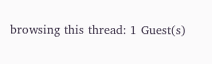browsing this thread: 1 Guest(s)